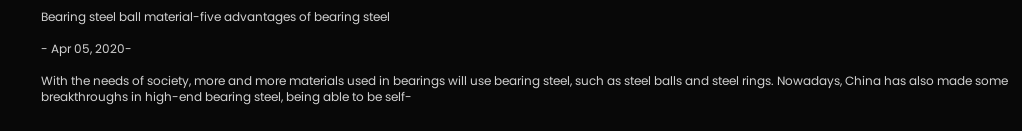Bearing steel ball material-five advantages of bearing steel

- Apr 05, 2020-

With the needs of society, more and more materials used in bearings will use bearing steel, such as steel balls and steel rings. Nowadays, China has also made some breakthroughs in high-end bearing steel, being able to be self-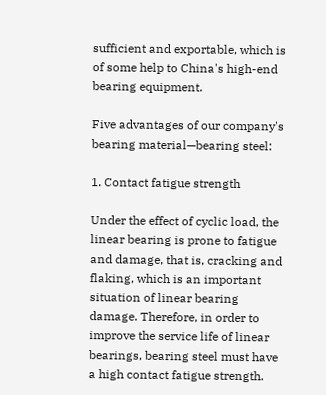sufficient and exportable, which is of some help to China's high-end bearing equipment.

Five advantages of our company's bearing material—bearing steel:

1. Contact fatigue strength

Under the effect of cyclic load, the linear bearing is prone to fatigue and damage, that is, cracking and flaking, which is an important situation of linear bearing damage. Therefore, in order to improve the service life of linear bearings, bearing steel must have a high contact fatigue strength.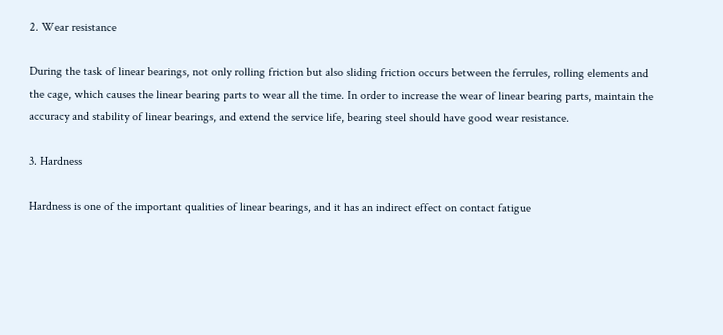2. Wear resistance

During the task of linear bearings, not only rolling friction but also sliding friction occurs between the ferrules, rolling elements and the cage, which causes the linear bearing parts to wear all the time. In order to increase the wear of linear bearing parts, maintain the accuracy and stability of linear bearings, and extend the service life, bearing steel should have good wear resistance.

3. Hardness

Hardness is one of the important qualities of linear bearings, and it has an indirect effect on contact fatigue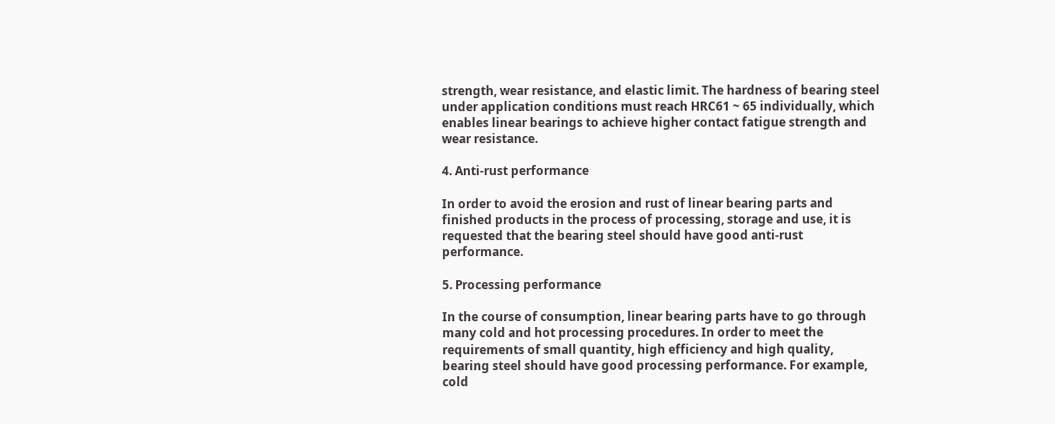strength, wear resistance, and elastic limit. The hardness of bearing steel under application conditions must reach HRC61 ~ 65 individually, which enables linear bearings to achieve higher contact fatigue strength and wear resistance.

4. Anti-rust performance

In order to avoid the erosion and rust of linear bearing parts and finished products in the process of processing, storage and use, it is requested that the bearing steel should have good anti-rust performance.

5. Processing performance

In the course of consumption, linear bearing parts have to go through many cold and hot processing procedures. In order to meet the requirements of small quantity, high efficiency and high quality, bearing steel should have good processing performance. For example, cold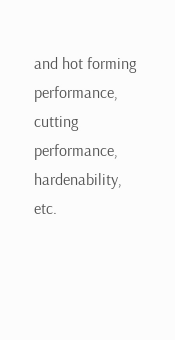and hot forming performance, cutting performance, hardenability, etc.